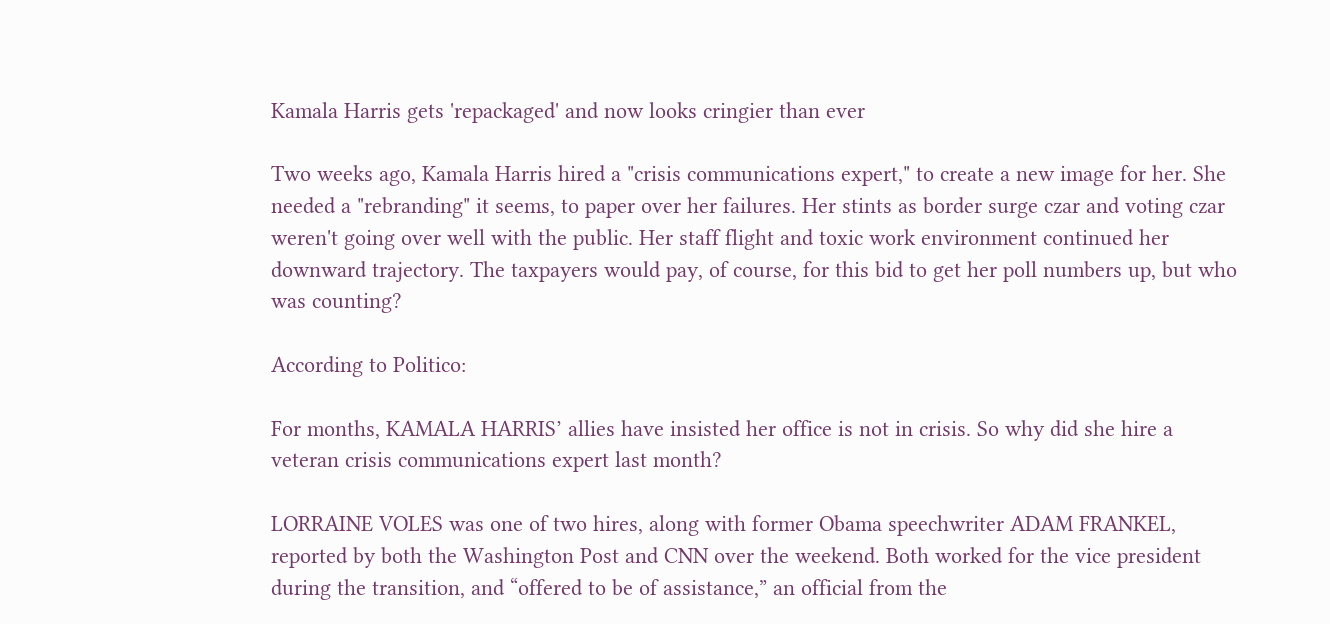Kamala Harris gets 'repackaged' and now looks cringier than ever

Two weeks ago, Kamala Harris hired a "crisis communications expert," to create a new image for her. She needed a "rebranding" it seems, to paper over her failures. Her stints as border surge czar and voting czar weren't going over well with the public. Her staff flight and toxic work environment continued her downward trajectory. The taxpayers would pay, of course, for this bid to get her poll numbers up, but who was counting?

According to Politico:

For months, KAMALA HARRIS’ allies have insisted her office is not in crisis. So why did she hire a veteran crisis communications expert last month?

LORRAINE VOLES was one of two hires, along with former Obama speechwriter ADAM FRANKEL, reported by both the Washington Post and CNN over the weekend. Both worked for the vice president during the transition, and “offered to be of assistance,” an official from the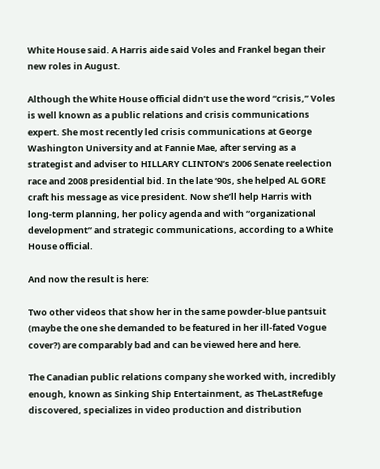White House said. A Harris aide said Voles and Frankel began their new roles in August.

Although the White House official didn’t use the word “crisis,” Voles is well known as a public relations and crisis communications expert. She most recently led crisis communications at George Washington University and at Fannie Mae, after serving as a strategist and adviser to HILLARY CLINTON’s 2006 Senate reelection race and 2008 presidential bid. In the late ‘90s, she helped AL GORE craft his message as vice president. Now she’ll help Harris with long-term planning, her policy agenda and with “organizational development” and strategic communications, according to a White House official.

And now the result is here:

Two other videos that show her in the same powder-blue pantsuit (maybe the one she demanded to be featured in her ill-fated Vogue cover?) are comparably bad and can be viewed here and here.

The Canadian public relations company she worked with, incredibly enough, known as Sinking Ship Entertainment, as TheLastRefuge discovered, specializes in video production and distribution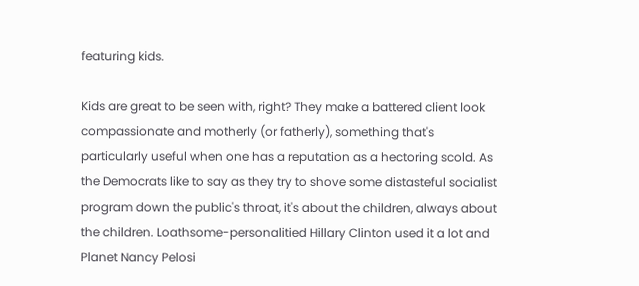featuring kids.

Kids are great to be seen with, right? They make a battered client look compassionate and motherly (or fatherly), something that's particularly useful when one has a reputation as a hectoring scold. As the Democrats like to say as they try to shove some distasteful socialist program down the public's throat, it's about the children, always about the children. Loathsome-personalitied Hillary Clinton used it a lot and Planet Nancy Pelosi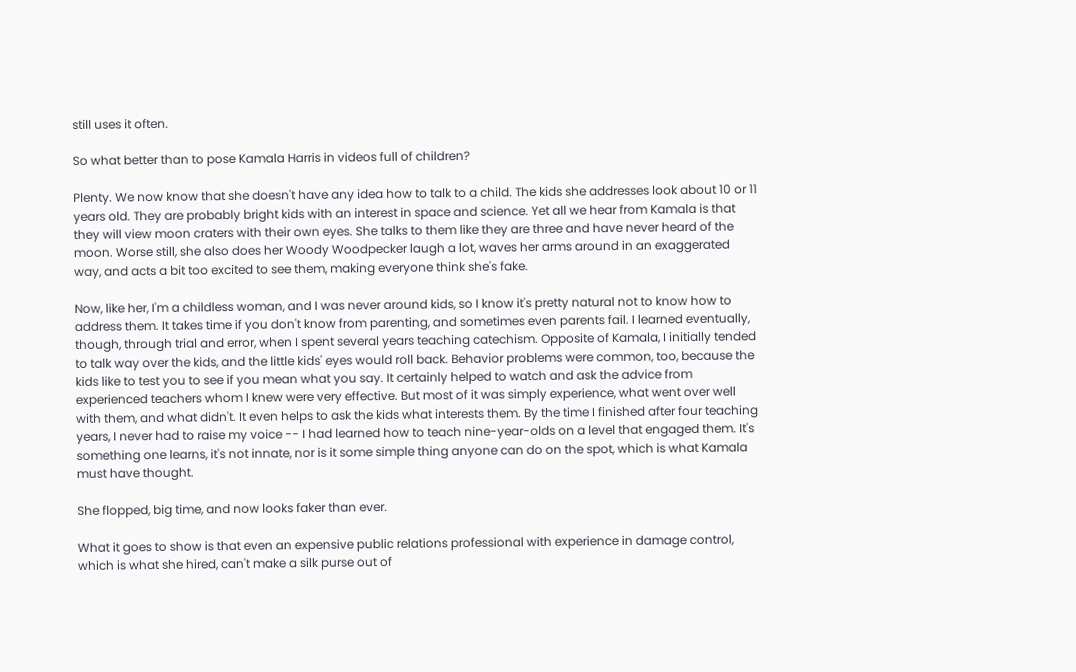still uses it often.

So what better than to pose Kamala Harris in videos full of children?

Plenty. We now know that she doesn't have any idea how to talk to a child. The kids she addresses look about 10 or 11 years old. They are probably bright kids with an interest in space and science. Yet all we hear from Kamala is that they will view moon craters with their own eyes. She talks to them like they are three and have never heard of the moon. Worse still, she also does her Woody Woodpecker laugh a lot, waves her arms around in an exaggerated way, and acts a bit too excited to see them, making everyone think she's fake.

Now, like her, I'm a childless woman, and I was never around kids, so I know it's pretty natural not to know how to address them. It takes time if you don't know from parenting, and sometimes even parents fail. I learned eventually, though, through trial and error, when I spent several years teaching catechism. Opposite of Kamala, I initially tended to talk way over the kids, and the little kids' eyes would roll back. Behavior problems were common, too, because the kids like to test you to see if you mean what you say. It certainly helped to watch and ask the advice from experienced teachers whom I knew were very effective. But most of it was simply experience, what went over well with them, and what didn't. It even helps to ask the kids what interests them. By the time I finished after four teaching years, I never had to raise my voice -- I had learned how to teach nine-year-olds on a level that engaged them. It's something one learns, it's not innate, nor is it some simple thing anyone can do on the spot, which is what Kamala must have thought.

She flopped, big time, and now looks faker than ever.

What it goes to show is that even an expensive public relations professional with experience in damage control, which is what she hired, can't make a silk purse out of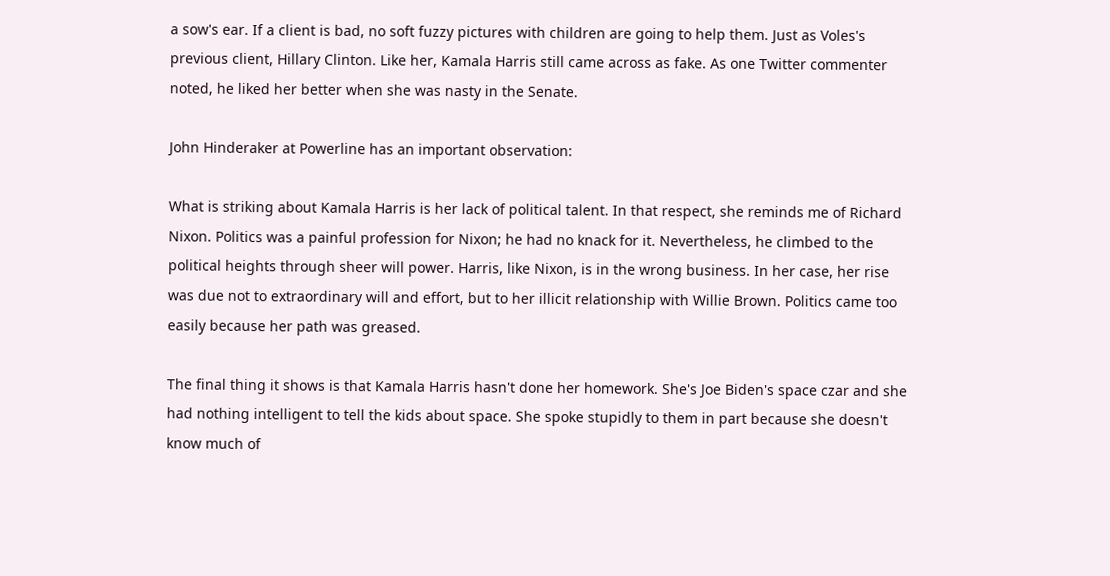a sow's ear. If a client is bad, no soft fuzzy pictures with children are going to help them. Just as Voles's previous client, Hillary Clinton. Like her, Kamala Harris still came across as fake. As one Twitter commenter noted, he liked her better when she was nasty in the Senate.

John Hinderaker at Powerline has an important observation:

What is striking about Kamala Harris is her lack of political talent. In that respect, she reminds me of Richard Nixon. Politics was a painful profession for Nixon; he had no knack for it. Nevertheless, he climbed to the political heights through sheer will power. Harris, like Nixon, is in the wrong business. In her case, her rise was due not to extraordinary will and effort, but to her illicit relationship with Willie Brown. Politics came too easily because her path was greased.

The final thing it shows is that Kamala Harris hasn't done her homework. She's Joe Biden's space czar and she had nothing intelligent to tell the kids about space. She spoke stupidly to them in part because she doesn't know much of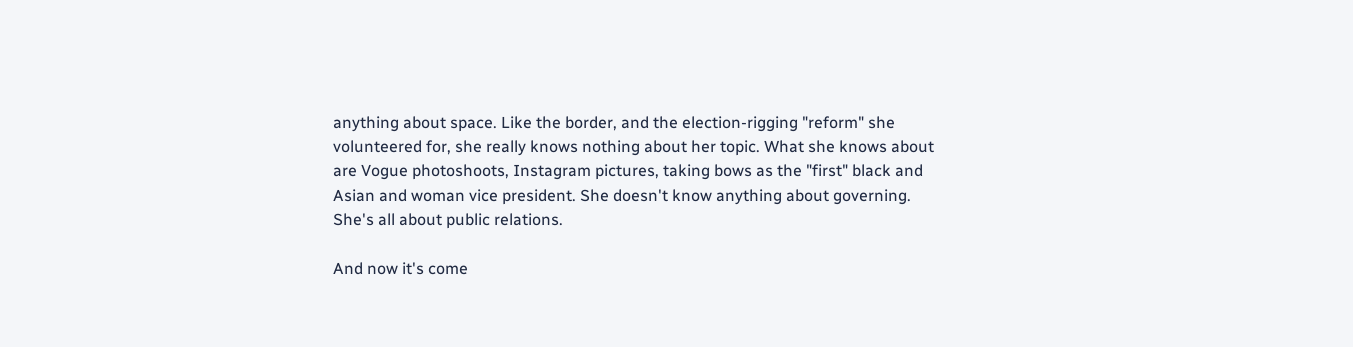anything about space. Like the border, and the election-rigging "reform" she volunteered for, she really knows nothing about her topic. What she knows about are Vogue photoshoots, Instagram pictures, taking bows as the "first" black and Asian and woman vice president. She doesn't know anything about governing. She's all about public relations.

And now it's come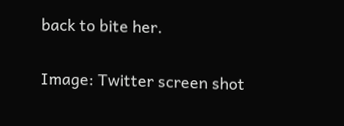back to bite her.

Image: Twitter screen shot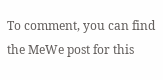To comment, you can find the MeWe post for this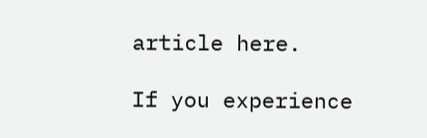article here.

If you experience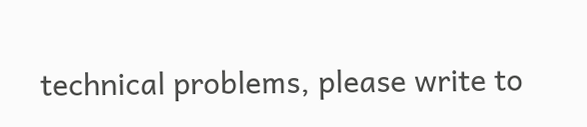technical problems, please write to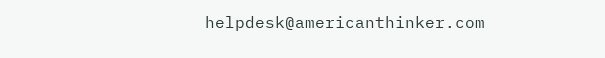helpdesk@americanthinker.com